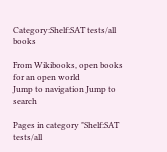Category:Shelf:SAT tests/all books

From Wikibooks, open books for an open world
Jump to navigation Jump to search

Pages in category "Shelf:SAT tests/all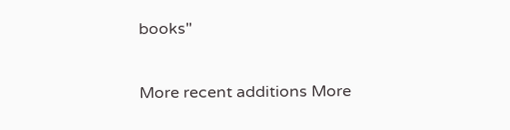books"

More recent additions More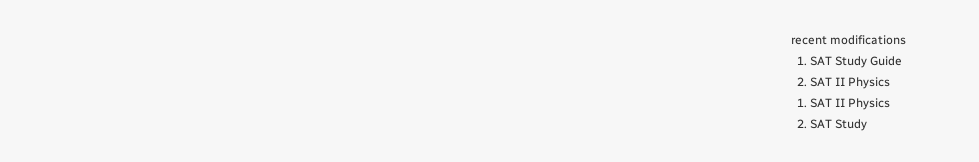recent modifications
  1. SAT Study Guide
  2. SAT II Physics
  1. SAT II Physics
  2. SAT Study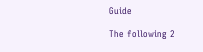Guide

The following 2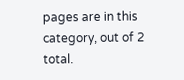pages are in this category, out of 2 total.